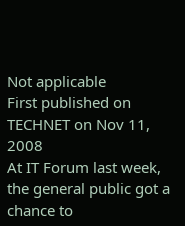Not applicable
First published on TECHNET on Nov 11, 2008
At IT Forum last week, the general public got a chance to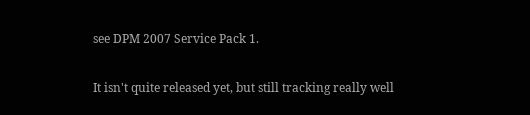see DPM 2007 Service Pack 1.

It isn't quite released yet, but still tracking really well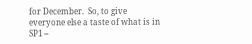for December.  So, to give everyone else a taste of what is in SP1 --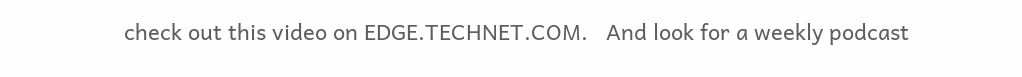check out this video on EDGE.TECHNET.COM.   And look for a weekly podcast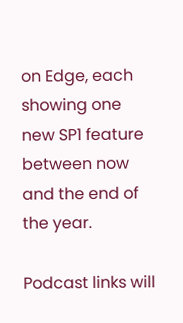on Edge, each showing one new SP1 feature between now and the end of the year.

Podcast links will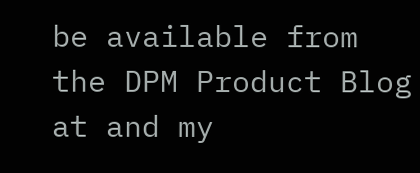be available from the DPM Product Blog at and my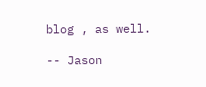blog , as well.

-- Jason